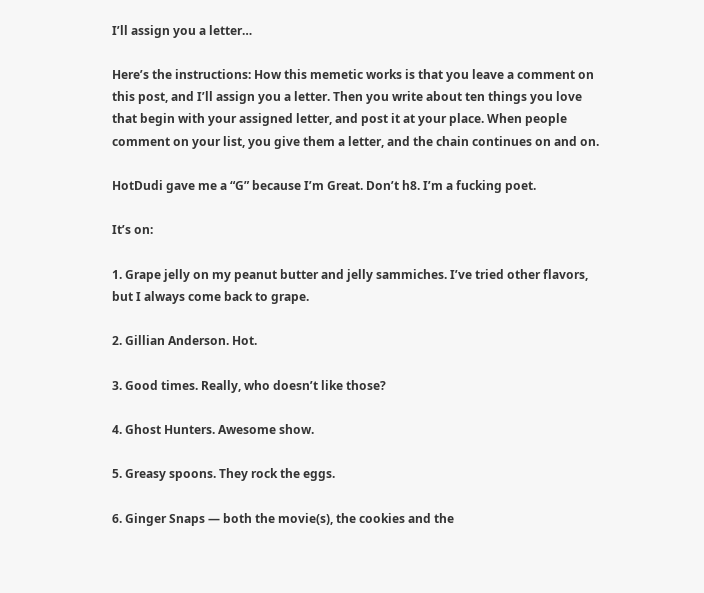I’ll assign you a letter…

Here’s the instructions: How this memetic works is that you leave a comment on this post, and I’ll assign you a letter. Then you write about ten things you love that begin with your assigned letter, and post it at your place. When people comment on your list, you give them a letter, and the chain continues on and on.

HotDudi gave me a “G” because I’m Great. Don’t h8. I’m a fucking poet.

It’s on:

1. Grape jelly on my peanut butter and jelly sammiches. I’ve tried other flavors, but I always come back to grape.

2. Gillian Anderson. Hot.

3. Good times. Really, who doesn’t like those?

4. Ghost Hunters. Awesome show.

5. Greasy spoons. They rock the eggs.

6. Ginger Snaps — both the movie(s), the cookies and the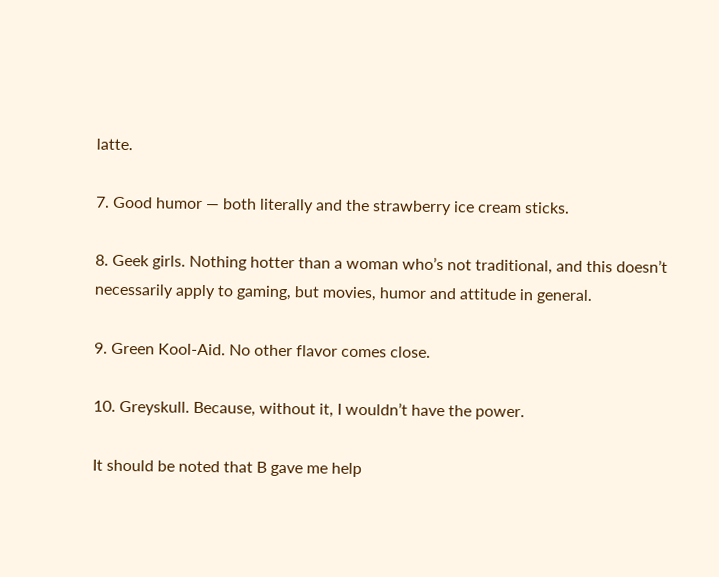latte.

7. Good humor — both literally and the strawberry ice cream sticks.

8. Geek girls. Nothing hotter than a woman who’s not traditional, and this doesn’t necessarily apply to gaming, but movies, humor and attitude in general.

9. Green Kool-Aid. No other flavor comes close.

10. Greyskull. Because, without it, I wouldn’t have the power.

It should be noted that B gave me help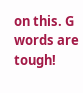on this. G words are tough!